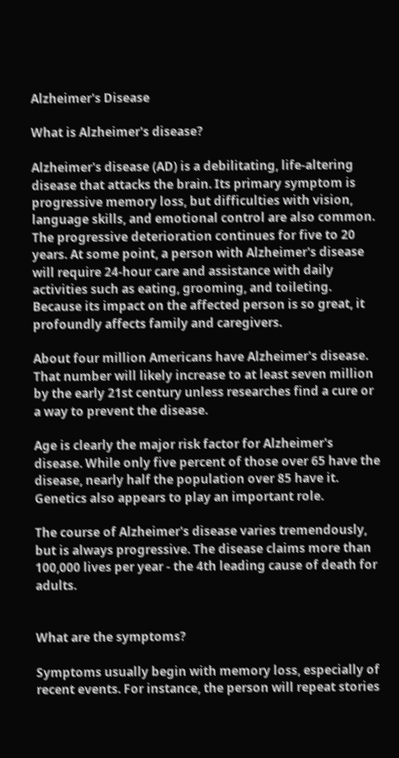Alzheimer's Disease

What is Alzheimer's disease?

Alzheimer's disease (AD) is a debilitating, life-altering disease that attacks the brain. Its primary symptom is progressive memory loss, but difficulties with vision, language skills, and emotional control are also common. The progressive deterioration continues for five to 20 years. At some point, a person with Alzheimer's disease will require 24-hour care and assistance with daily activities such as eating, grooming, and toileting. Because its impact on the affected person is so great, it profoundly affects family and caregivers.

About four million Americans have Alzheimer's disease. That number will likely increase to at least seven million by the early 21st century unless researches find a cure or a way to prevent the disease.

Age is clearly the major risk factor for Alzheimer's disease. While only five percent of those over 65 have the disease, nearly half the population over 85 have it. Genetics also appears to play an important role.

The course of Alzheimer's disease varies tremendously, but is always progressive. The disease claims more than 100,000 lives per year - the 4th leading cause of death for adults.


What are the symptoms?

Symptoms usually begin with memory loss, especially of recent events. For instance, the person will repeat stories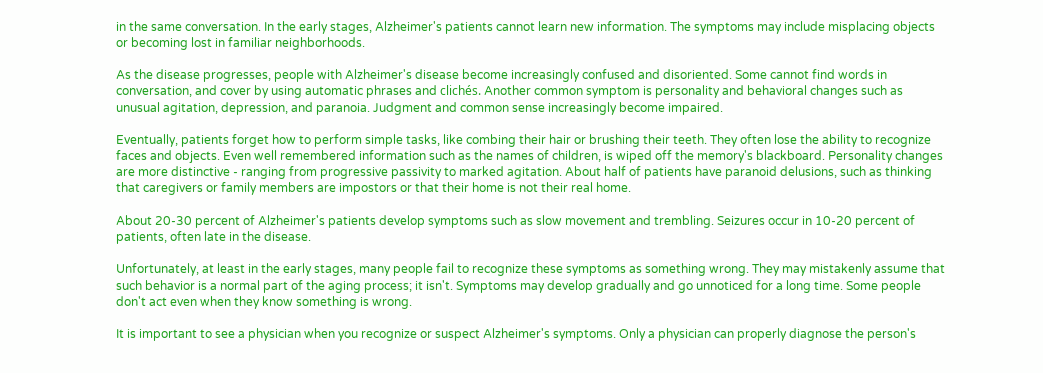in the same conversation. In the early stages, Alzheimer's patients cannot learn new information. The symptoms may include misplacing objects or becoming lost in familiar neighborhoods.

As the disease progresses, people with Alzheimer's disease become increasingly confused and disoriented. Some cannot find words in conversation, and cover by using automatic phrases and clichés. Another common symptom is personality and behavioral changes such as unusual agitation, depression, and paranoia. Judgment and common sense increasingly become impaired.

Eventually, patients forget how to perform simple tasks, like combing their hair or brushing their teeth. They often lose the ability to recognize faces and objects. Even well remembered information such as the names of children, is wiped off the memory's blackboard. Personality changes are more distinctive - ranging from progressive passivity to marked agitation. About half of patients have paranoid delusions, such as thinking that caregivers or family members are impostors or that their home is not their real home.

About 20-30 percent of Alzheimer's patients develop symptoms such as slow movement and trembling. Seizures occur in 10-20 percent of patients, often late in the disease.

Unfortunately, at least in the early stages, many people fail to recognize these symptoms as something wrong. They may mistakenly assume that such behavior is a normal part of the aging process; it isn't. Symptoms may develop gradually and go unnoticed for a long time. Some people don't act even when they know something is wrong.

It is important to see a physician when you recognize or suspect Alzheimer's symptoms. Only a physician can properly diagnose the person's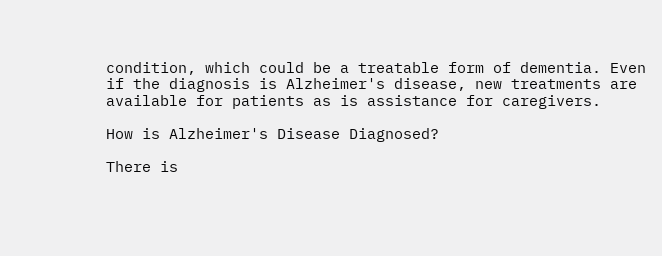condition, which could be a treatable form of dementia. Even if the diagnosis is Alzheimer's disease, new treatments are available for patients as is assistance for caregivers.

How is Alzheimer's Disease Diagnosed?

There is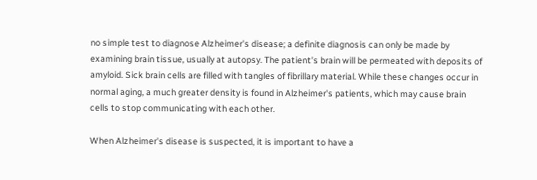no simple test to diagnose Alzheimer's disease; a definite diagnosis can only be made by examining brain tissue, usually at autopsy. The patient's brain will be permeated with deposits of amyloid. Sick brain cells are filled with tangles of fibrillary material. While these changes occur in normal aging, a much greater density is found in Alzheimer's patients, which may cause brain cells to stop communicating with each other.

When Alzheimer's disease is suspected, it is important to have a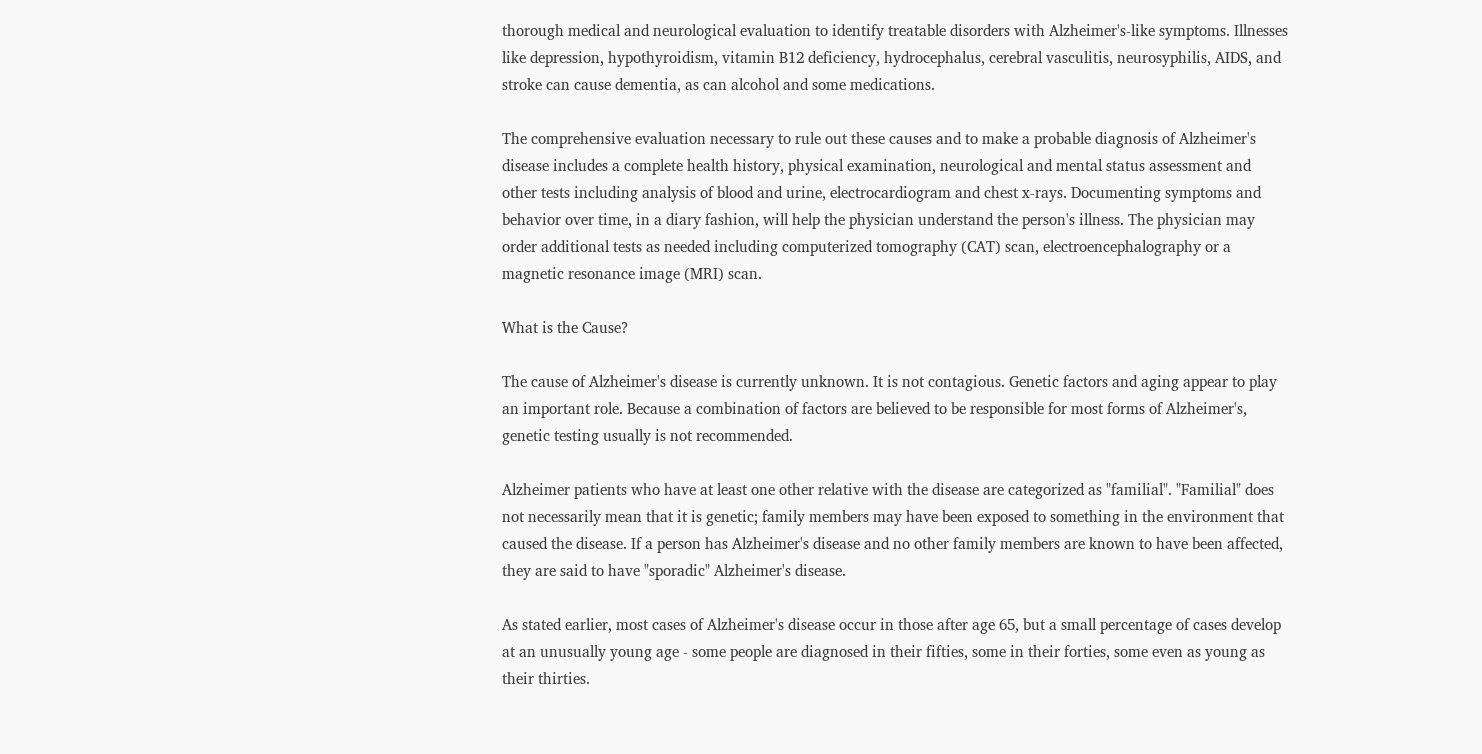thorough medical and neurological evaluation to identify treatable disorders with Alzheimer's-like symptoms. Illnesses like depression, hypothyroidism, vitamin B12 deficiency, hydrocephalus, cerebral vasculitis, neurosyphilis, AIDS, and stroke can cause dementia, as can alcohol and some medications.

The comprehensive evaluation necessary to rule out these causes and to make a probable diagnosis of Alzheimer's disease includes a complete health history, physical examination, neurological and mental status assessment and other tests including analysis of blood and urine, electrocardiogram and chest x-rays. Documenting symptoms and behavior over time, in a diary fashion, will help the physician understand the person's illness. The physician may order additional tests as needed including computerized tomography (CAT) scan, electroencephalography or a magnetic resonance image (MRI) scan.

What is the Cause?

The cause of Alzheimer's disease is currently unknown. It is not contagious. Genetic factors and aging appear to play an important role. Because a combination of factors are believed to be responsible for most forms of Alzheimer's, genetic testing usually is not recommended.

Alzheimer patients who have at least one other relative with the disease are categorized as "familial". "Familial" does not necessarily mean that it is genetic; family members may have been exposed to something in the environment that caused the disease. If a person has Alzheimer's disease and no other family members are known to have been affected, they are said to have "sporadic" Alzheimer's disease.

As stated earlier, most cases of Alzheimer's disease occur in those after age 65, but a small percentage of cases develop at an unusually young age - some people are diagnosed in their fifties, some in their forties, some even as young as their thirties.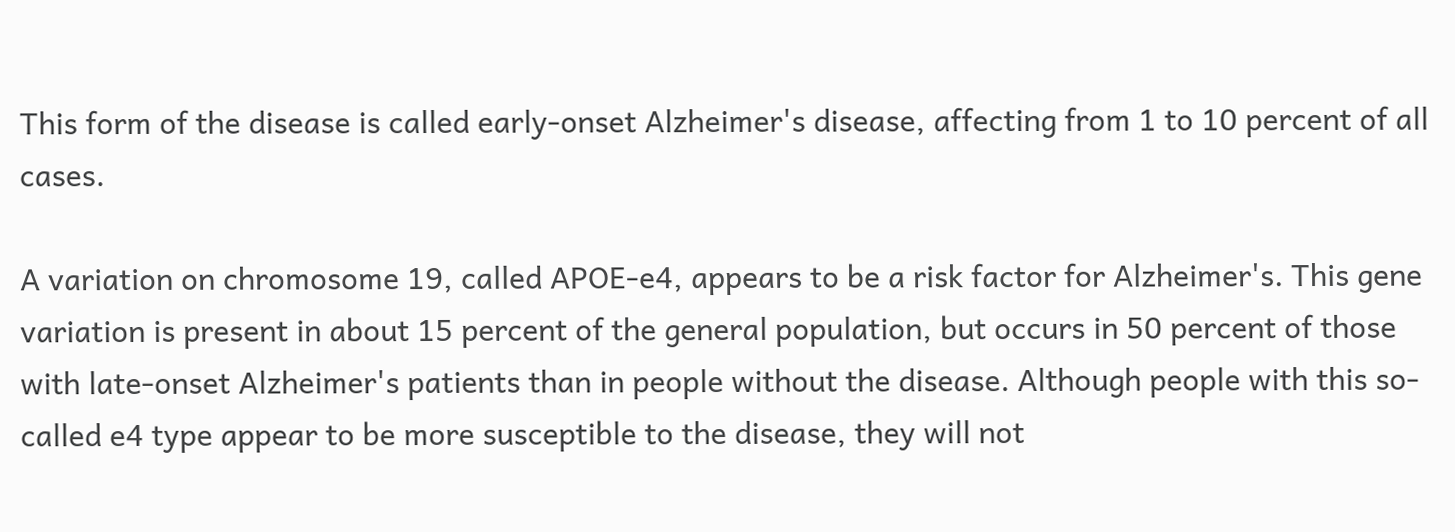This form of the disease is called early-onset Alzheimer's disease, affecting from 1 to 10 percent of all cases.

A variation on chromosome 19, called APOE-e4, appears to be a risk factor for Alzheimer's. This gene variation is present in about 15 percent of the general population, but occurs in 50 percent of those with late-onset Alzheimer's patients than in people without the disease. Although people with this so-called e4 type appear to be more susceptible to the disease, they will not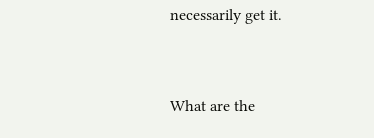necessarily get it.


What are the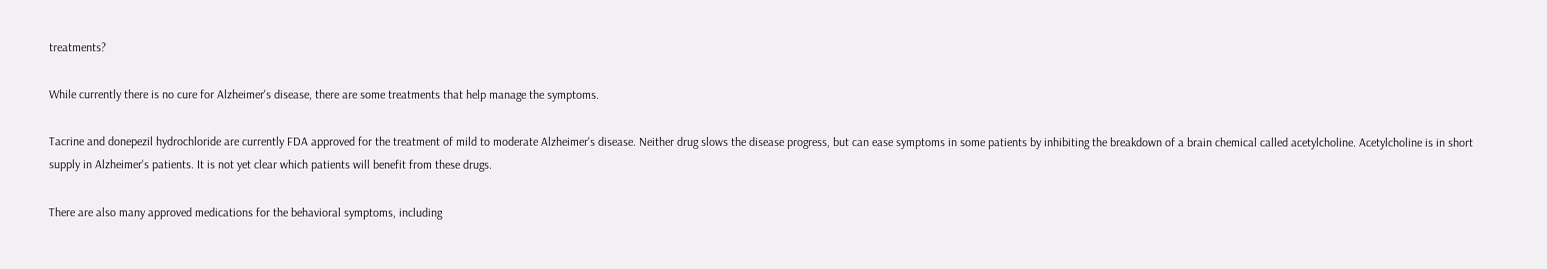treatments?

While currently there is no cure for Alzheimer's disease, there are some treatments that help manage the symptoms.

Tacrine and donepezil hydrochloride are currently FDA approved for the treatment of mild to moderate Alzheimer's disease. Neither drug slows the disease progress, but can ease symptoms in some patients by inhibiting the breakdown of a brain chemical called acetylcholine. Acetylcholine is in short supply in Alzheimer's patients. It is not yet clear which patients will benefit from these drugs.

There are also many approved medications for the behavioral symptoms, including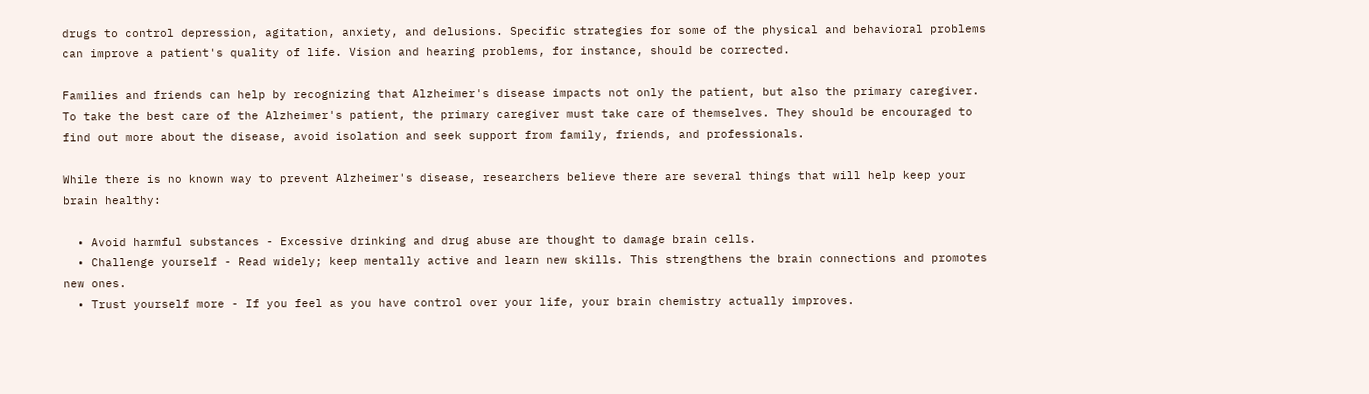drugs to control depression, agitation, anxiety, and delusions. Specific strategies for some of the physical and behavioral problems can improve a patient's quality of life. Vision and hearing problems, for instance, should be corrected.

Families and friends can help by recognizing that Alzheimer's disease impacts not only the patient, but also the primary caregiver. To take the best care of the Alzheimer's patient, the primary caregiver must take care of themselves. They should be encouraged to find out more about the disease, avoid isolation and seek support from family, friends, and professionals.

While there is no known way to prevent Alzheimer's disease, researchers believe there are several things that will help keep your brain healthy:

  • Avoid harmful substances - Excessive drinking and drug abuse are thought to damage brain cells.
  • Challenge yourself - Read widely; keep mentally active and learn new skills. This strengthens the brain connections and promotes new ones.
  • Trust yourself more - If you feel as you have control over your life, your brain chemistry actually improves.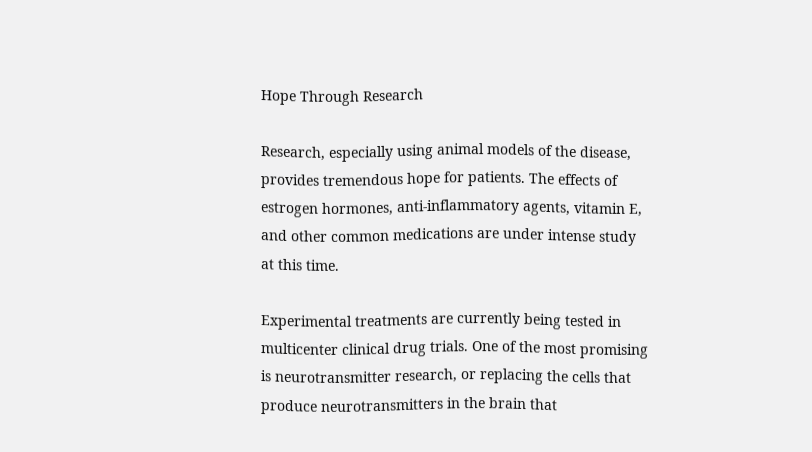Hope Through Research

Research, especially using animal models of the disease, provides tremendous hope for patients. The effects of estrogen hormones, anti-inflammatory agents, vitamin E, and other common medications are under intense study at this time.

Experimental treatments are currently being tested in multicenter clinical drug trials. One of the most promising is neurotransmitter research, or replacing the cells that produce neurotransmitters in the brain that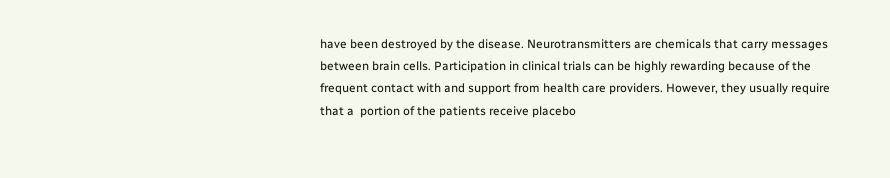have been destroyed by the disease. Neurotransmitters are chemicals that carry messages between brain cells. Participation in clinical trials can be highly rewarding because of the frequent contact with and support from health care providers. However, they usually require that a  portion of the patients receive placebo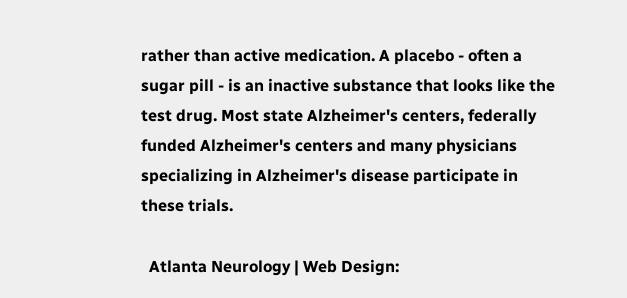rather than active medication. A placebo - often a sugar pill - is an inactive substance that looks like the test drug. Most state Alzheimer's centers, federally funded Alzheimer's centers and many physicians specializing in Alzheimer's disease participate in these trials.

  Atlanta Neurology | Web Design: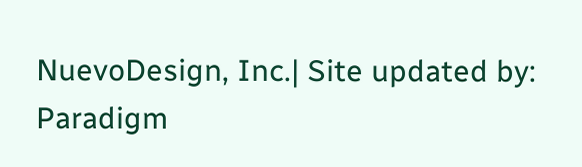NuevoDesign, Inc.| Site updated by: Paradigm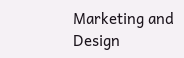Marketing and Design